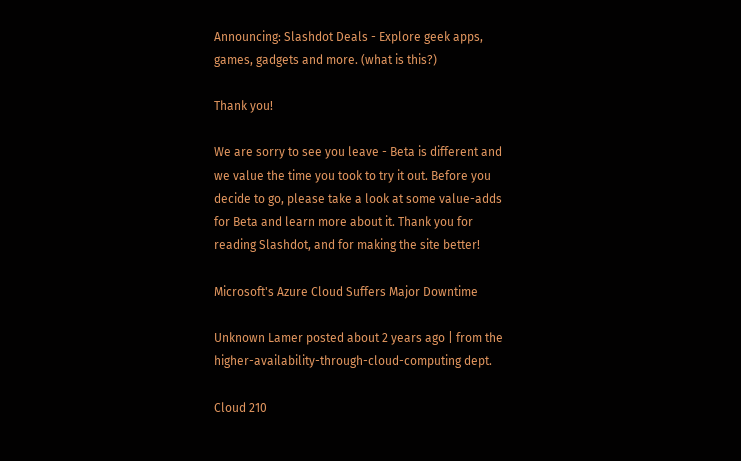Announcing: Slashdot Deals - Explore geek apps, games, gadgets and more. (what is this?)

Thank you!

We are sorry to see you leave - Beta is different and we value the time you took to try it out. Before you decide to go, please take a look at some value-adds for Beta and learn more about it. Thank you for reading Slashdot, and for making the site better!

Microsoft's Azure Cloud Suffers Major Downtime

Unknown Lamer posted about 2 years ago | from the higher-availability-through-cloud-computing dept.

Cloud 210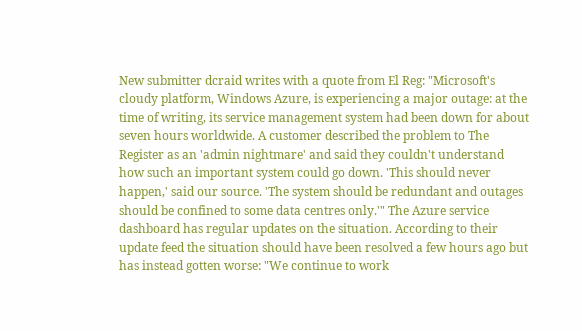New submitter dcraid writes with a quote from El Reg: "Microsoft's cloudy platform, Windows Azure, is experiencing a major outage: at the time of writing, its service management system had been down for about seven hours worldwide. A customer described the problem to The Register as an 'admin nightmare' and said they couldn't understand how such an important system could go down. 'This should never happen,' said our source. 'The system should be redundant and outages should be confined to some data centres only.'" The Azure service dashboard has regular updates on the situation. According to their update feed the situation should have been resolved a few hours ago but has instead gotten worse: "We continue to work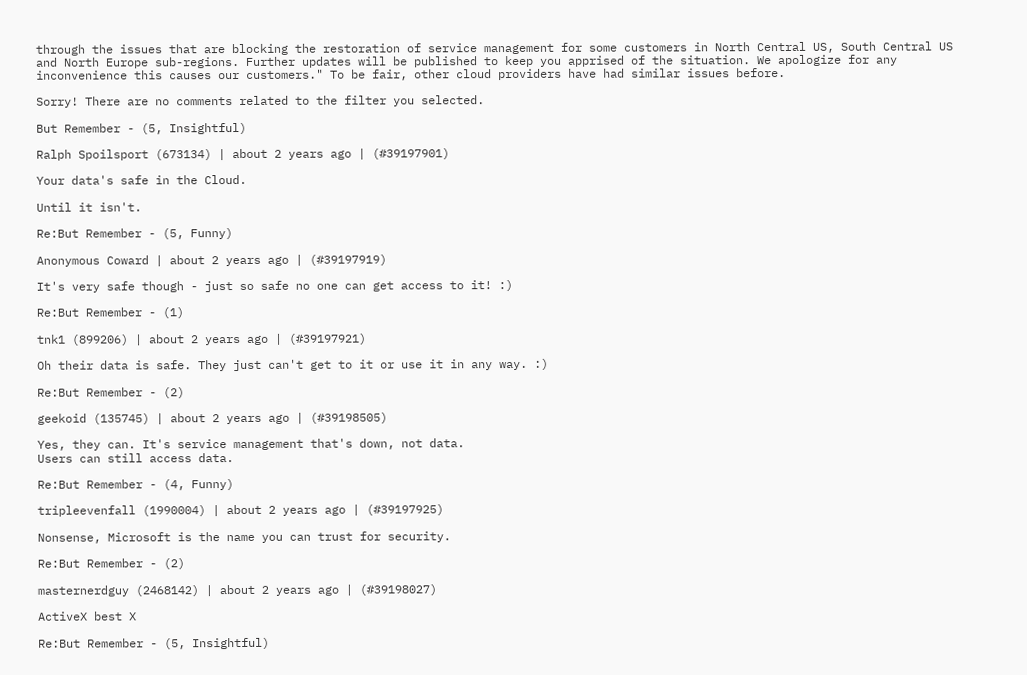through the issues that are blocking the restoration of service management for some customers in North Central US, South Central US and North Europe sub-regions. Further updates will be published to keep you apprised of the situation. We apologize for any inconvenience this causes our customers." To be fair, other cloud providers have had similar issues before.

Sorry! There are no comments related to the filter you selected.

But Remember - (5, Insightful)

Ralph Spoilsport (673134) | about 2 years ago | (#39197901)

Your data's safe in the Cloud.

Until it isn't.

Re:But Remember - (5, Funny)

Anonymous Coward | about 2 years ago | (#39197919)

It's very safe though - just so safe no one can get access to it! :)

Re:But Remember - (1)

tnk1 (899206) | about 2 years ago | (#39197921)

Oh their data is safe. They just can't get to it or use it in any way. :)

Re:But Remember - (2)

geekoid (135745) | about 2 years ago | (#39198505)

Yes, they can. It's service management that's down, not data.
Users can still access data.

Re:But Remember - (4, Funny)

tripleevenfall (1990004) | about 2 years ago | (#39197925)

Nonsense, Microsoft is the name you can trust for security.

Re:But Remember - (2)

masternerdguy (2468142) | about 2 years ago | (#39198027)

ActiveX best X

Re:But Remember - (5, Insightful)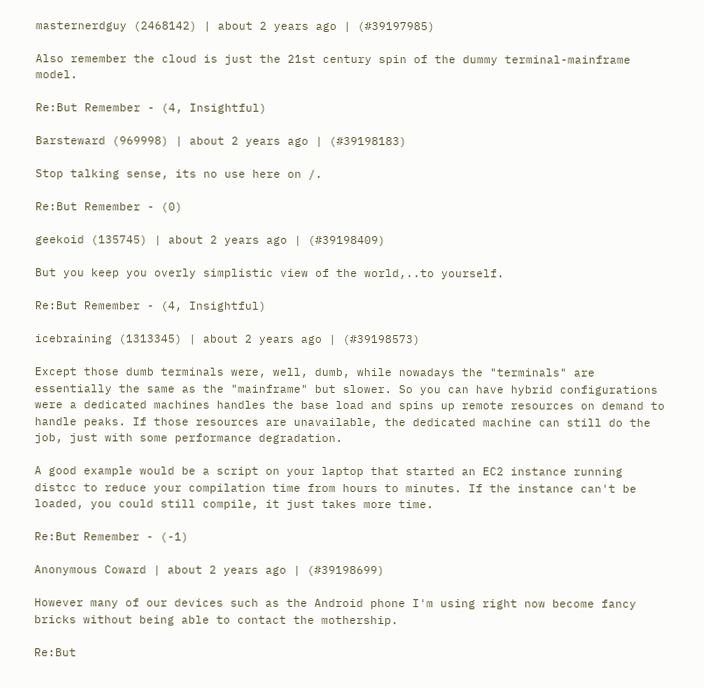masternerdguy (2468142) | about 2 years ago | (#39197985)

Also remember the cloud is just the 21st century spin of the dummy terminal-mainframe model.

Re:But Remember - (4, Insightful)

Barsteward (969998) | about 2 years ago | (#39198183)

Stop talking sense, its no use here on /.

Re:But Remember - (0)

geekoid (135745) | about 2 years ago | (#39198409)

But you keep you overly simplistic view of the world,..to yourself.

Re:But Remember - (4, Insightful)

icebraining (1313345) | about 2 years ago | (#39198573)

Except those dumb terminals were, well, dumb, while nowadays the "terminals" are essentially the same as the "mainframe" but slower. So you can have hybrid configurations were a dedicated machines handles the base load and spins up remote resources on demand to handle peaks. If those resources are unavailable, the dedicated machine can still do the job, just with some performance degradation.

A good example would be a script on your laptop that started an EC2 instance running distcc to reduce your compilation time from hours to minutes. If the instance can't be loaded, you could still compile, it just takes more time.

Re:But Remember - (-1)

Anonymous Coward | about 2 years ago | (#39198699)

However many of our devices such as the Android phone I'm using right now become fancy bricks without being able to contact the mothership.

Re:But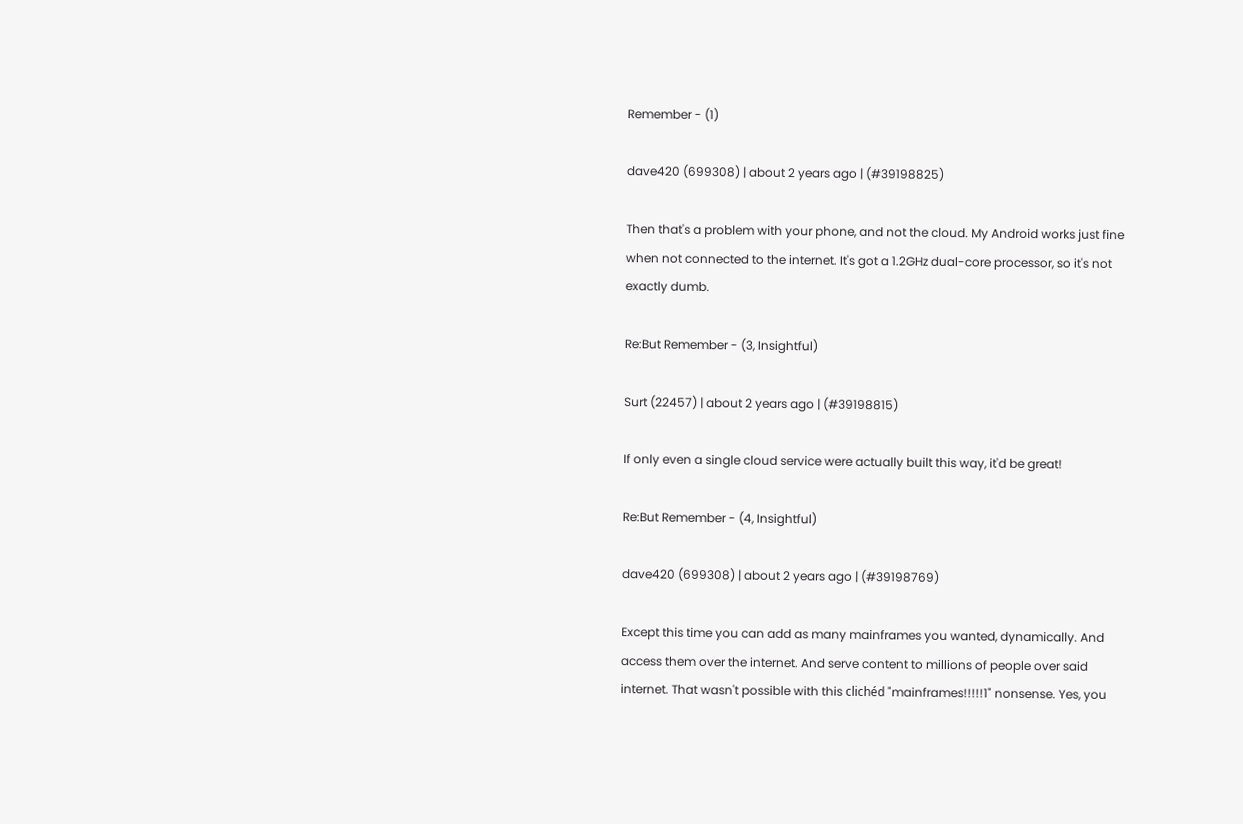Remember - (1)

dave420 (699308) | about 2 years ago | (#39198825)

Then that's a problem with your phone, and not the cloud. My Android works just fine when not connected to the internet. It's got a 1.2GHz dual-core processor, so it's not exactly dumb.

Re:But Remember - (3, Insightful)

Surt (22457) | about 2 years ago | (#39198815)

If only even a single cloud service were actually built this way, it'd be great!

Re:But Remember - (4, Insightful)

dave420 (699308) | about 2 years ago | (#39198769)

Except this time you can add as many mainframes you wanted, dynamically. And access them over the internet. And serve content to millions of people over said internet. That wasn't possible with this clichéd "mainframes!!!!!1" nonsense. Yes, you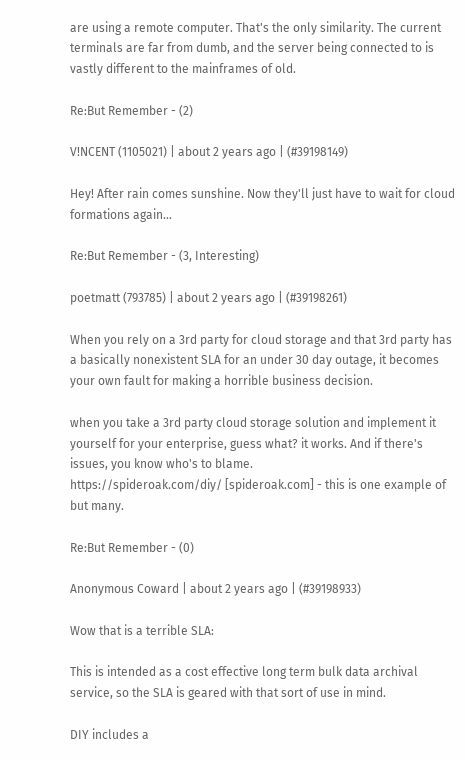are using a remote computer. That's the only similarity. The current terminals are far from dumb, and the server being connected to is vastly different to the mainframes of old.

Re:But Remember - (2)

V!NCENT (1105021) | about 2 years ago | (#39198149)

Hey! After rain comes sunshine. Now they'll just have to wait for cloud formations again...

Re:But Remember - (3, Interesting)

poetmatt (793785) | about 2 years ago | (#39198261)

When you rely on a 3rd party for cloud storage and that 3rd party has a basically nonexistent SLA for an under 30 day outage, it becomes your own fault for making a horrible business decision.

when you take a 3rd party cloud storage solution and implement it yourself for your enterprise, guess what? it works. And if there's issues, you know who's to blame.
https://spideroak.com/diy/ [spideroak.com] - this is one example of but many.

Re:But Remember - (0)

Anonymous Coward | about 2 years ago | (#39198933)

Wow that is a terrible SLA:

This is intended as a cost effective long term bulk data archival service, so the SLA is geared with that sort of use in mind.

DIY includes a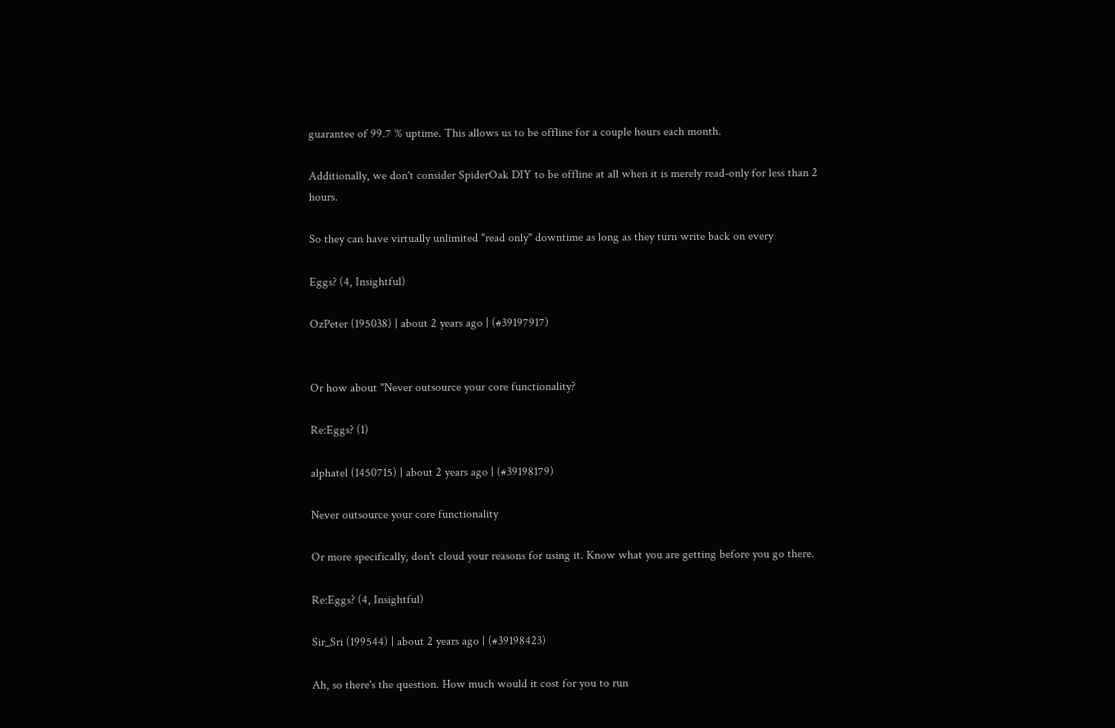guarantee of 99.7 % uptime. This allows us to be offline for a couple hours each month.

Additionally, we don't consider SpiderOak DIY to be offline at all when it is merely read-only for less than 2 hours.

So they can have virtually unlimited "read only" downtime as long as they turn write back on every

Eggs? (4, Insightful)

OzPeter (195038) | about 2 years ago | (#39197917)


Or how about "Never outsource your core functionality?

Re:Eggs? (1)

alphatel (1450715) | about 2 years ago | (#39198179)

Never outsource your core functionality

Or more specifically, don't cloud your reasons for using it. Know what you are getting before you go there.

Re:Eggs? (4, Insightful)

Sir_Sri (199544) | about 2 years ago | (#39198423)

Ah, so there's the question. How much would it cost for you to run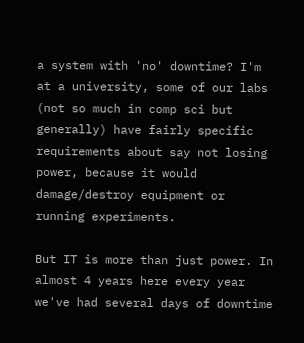a system with 'no' downtime? I'm at a university, some of our labs (not so much in comp sci but generally) have fairly specific requirements about say not losing power, because it would damage/destroy equipment or running experiments.

But IT is more than just power. In almost 4 years here every year we've had several days of downtime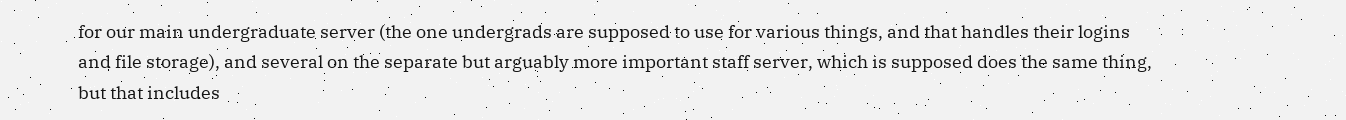for our main undergraduate server (the one undergrads are supposed to use for various things, and that handles their logins and file storage), and several on the separate but arguably more important staff server, which is supposed does the same thing, but that includes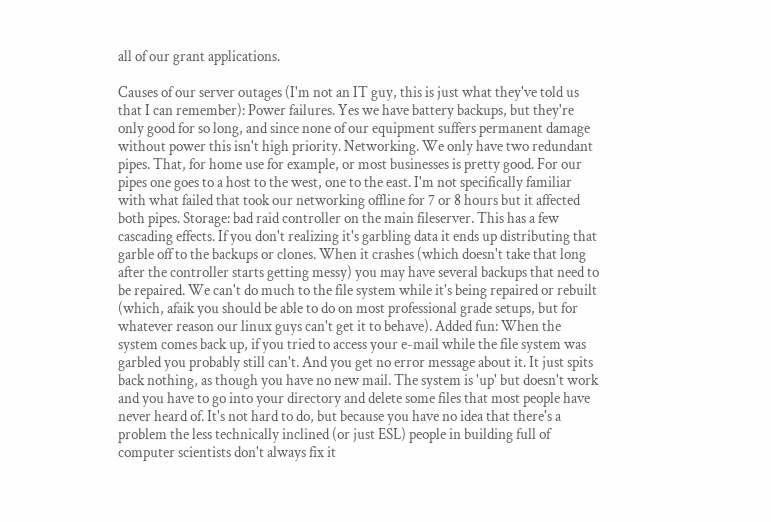all of our grant applications.

Causes of our server outages (I'm not an IT guy, this is just what they've told us that I can remember): Power failures. Yes we have battery backups, but they're only good for so long, and since none of our equipment suffers permanent damage without power this isn't high priority. Networking. We only have two redundant pipes. That, for home use for example, or most businesses is pretty good. For our pipes one goes to a host to the west, one to the east. I'm not specifically familiar with what failed that took our networking offline for 7 or 8 hours but it affected both pipes. Storage: bad raid controller on the main fileserver. This has a few cascading effects. If you don't realizing it's garbling data it ends up distributing that garble off to the backups or clones. When it crashes (which doesn't take that long after the controller starts getting messy) you may have several backups that need to be repaired. We can't do much to the file system while it's being repaired or rebuilt (which, afaik you should be able to do on most professional grade setups, but for whatever reason our linux guys can't get it to behave). Added fun: When the system comes back up, if you tried to access your e-mail while the file system was garbled you probably still can't. And you get no error message about it. It just spits back nothing, as though you have no new mail. The system is 'up' but doesn't work and you have to go into your directory and delete some files that most people have never heard of. It's not hard to do, but because you have no idea that there's a problem the less technically inclined (or just ESL) people in building full of computer scientists don't always fix it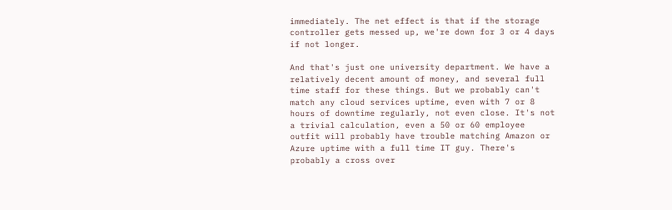immediately. The net effect is that if the storage controller gets messed up, we're down for 3 or 4 days if not longer.

And that's just one university department. We have a relatively decent amount of money, and several full time staff for these things. But we probably can't match any cloud services uptime, even with 7 or 8 hours of downtime regularly, not even close. It's not a trivial calculation, even a 50 or 60 employee outfit will probably have trouble matching Amazon or Azure uptime with a full time IT guy. There's probably a cross over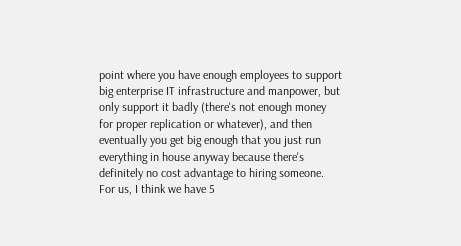point where you have enough employees to support big enterprise IT infrastructure and manpower, but only support it badly (there's not enough money for proper replication or whatever), and then eventually you get big enough that you just run everything in house anyway because there's definitely no cost advantage to hiring someone. For us, I think we have 5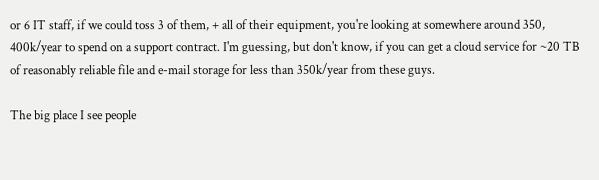or 6 IT staff, if we could toss 3 of them, + all of their equipment, you're looking at somewhere around 350, 400k/year to spend on a support contract. I'm guessing, but don't know, if you can get a cloud service for ~20 TB of reasonably reliable file and e-mail storage for less than 350k/year from these guys.

The big place I see people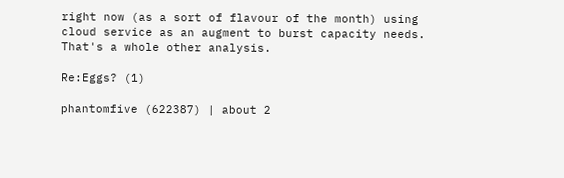right now (as a sort of flavour of the month) using cloud service as an augment to burst capacity needs. That's a whole other analysis.

Re:Eggs? (1)

phantomfive (622387) | about 2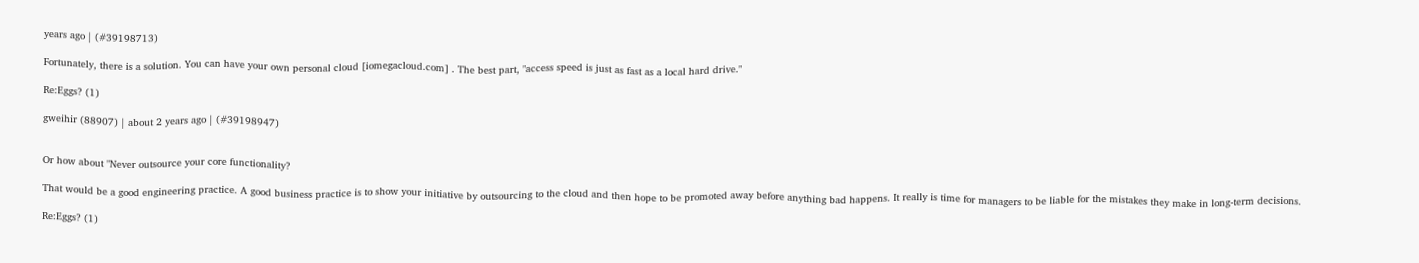years ago | (#39198713)

Fortunately, there is a solution. You can have your own personal cloud [iomegacloud.com] . The best part, "access speed is just as fast as a local hard drive."

Re:Eggs? (1)

gweihir (88907) | about 2 years ago | (#39198947)


Or how about "Never outsource your core functionality?

That would be a good engineering practice. A good business practice is to show your initiative by outsourcing to the cloud and then hope to be promoted away before anything bad happens. It really is time for managers to be liable for the mistakes they make in long-term decisions.

Re:Eggs? (1)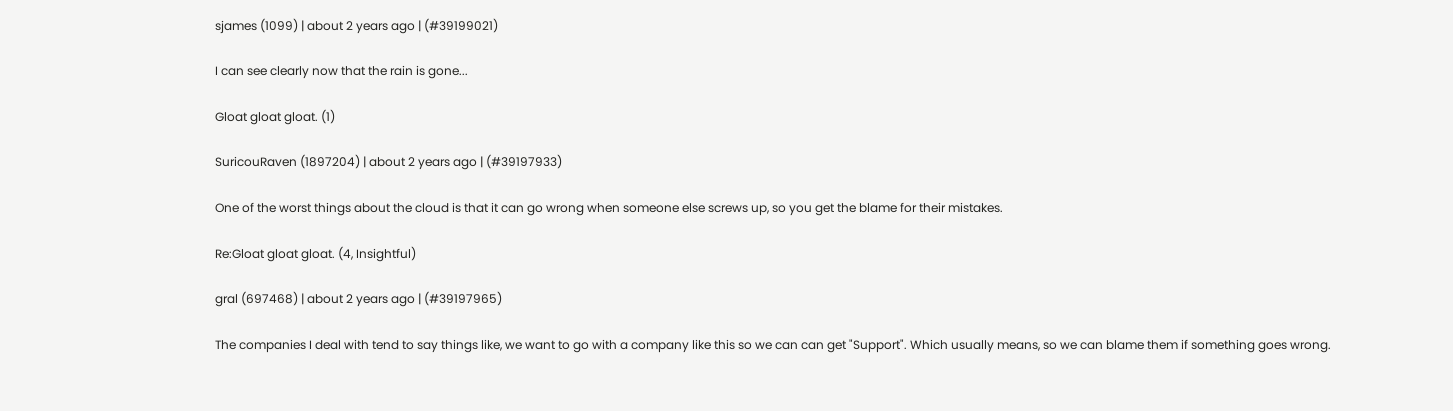sjames (1099) | about 2 years ago | (#39199021)

I can see clearly now that the rain is gone...

Gloat gloat gloat. (1)

SuricouRaven (1897204) | about 2 years ago | (#39197933)

One of the worst things about the cloud is that it can go wrong when someone else screws up, so you get the blame for their mistakes.

Re:Gloat gloat gloat. (4, Insightful)

gral (697468) | about 2 years ago | (#39197965)

The companies I deal with tend to say things like, we want to go with a company like this so we can can get "Support". Which usually means, so we can blame them if something goes wrong.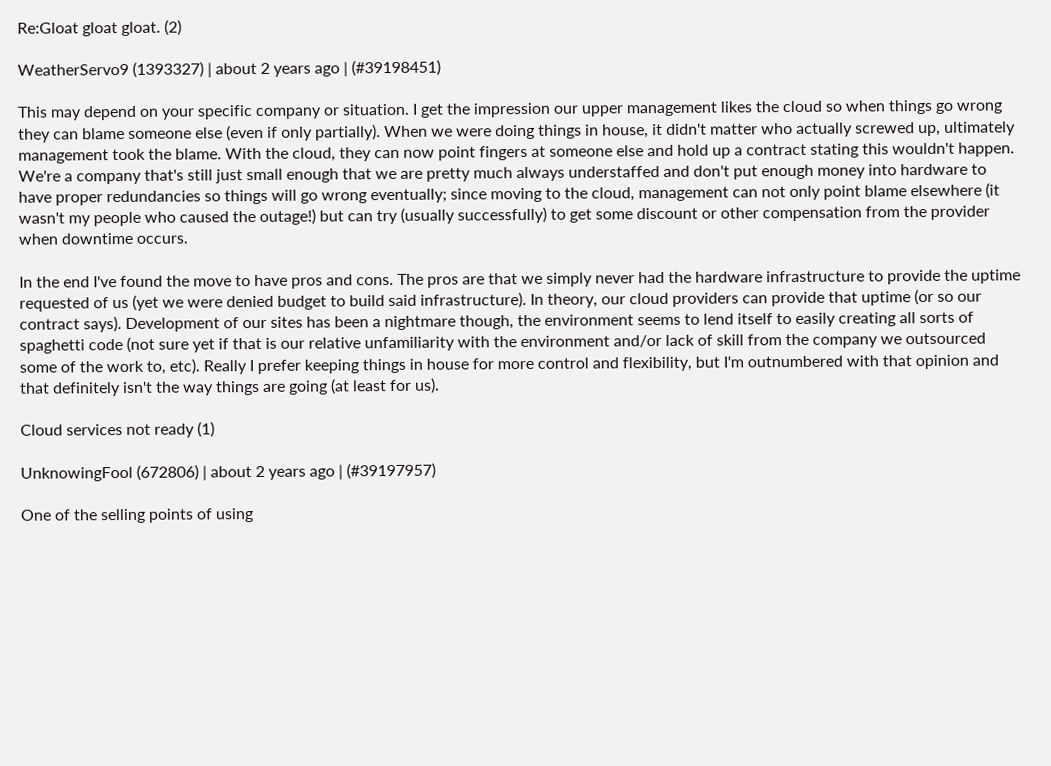Re:Gloat gloat gloat. (2)

WeatherServo9 (1393327) | about 2 years ago | (#39198451)

This may depend on your specific company or situation. I get the impression our upper management likes the cloud so when things go wrong they can blame someone else (even if only partially). When we were doing things in house, it didn't matter who actually screwed up, ultimately management took the blame. With the cloud, they can now point fingers at someone else and hold up a contract stating this wouldn't happen. We're a company that's still just small enough that we are pretty much always understaffed and don't put enough money into hardware to have proper redundancies so things will go wrong eventually; since moving to the cloud, management can not only point blame elsewhere (it wasn't my people who caused the outage!) but can try (usually successfully) to get some discount or other compensation from the provider when downtime occurs.

In the end I've found the move to have pros and cons. The pros are that we simply never had the hardware infrastructure to provide the uptime requested of us (yet we were denied budget to build said infrastructure). In theory, our cloud providers can provide that uptime (or so our contract says). Development of our sites has been a nightmare though, the environment seems to lend itself to easily creating all sorts of spaghetti code (not sure yet if that is our relative unfamiliarity with the environment and/or lack of skill from the company we outsourced some of the work to, etc). Really I prefer keeping things in house for more control and flexibility, but I'm outnumbered with that opinion and that definitely isn't the way things are going (at least for us).

Cloud services not ready (1)

UnknowingFool (672806) | about 2 years ago | (#39197957)

One of the selling points of using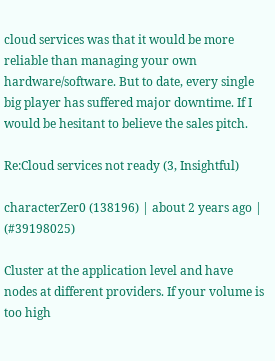cloud services was that it would be more reliable than managing your own hardware/software. But to date, every single big player has suffered major downtime. If I would be hesitant to believe the sales pitch.

Re:Cloud services not ready (3, Insightful)

characterZer0 (138196) | about 2 years ago | (#39198025)

Cluster at the application level and have nodes at different providers. If your volume is too high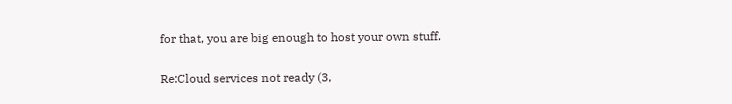for that, you are big enough to host your own stuff.

Re:Cloud services not ready (3,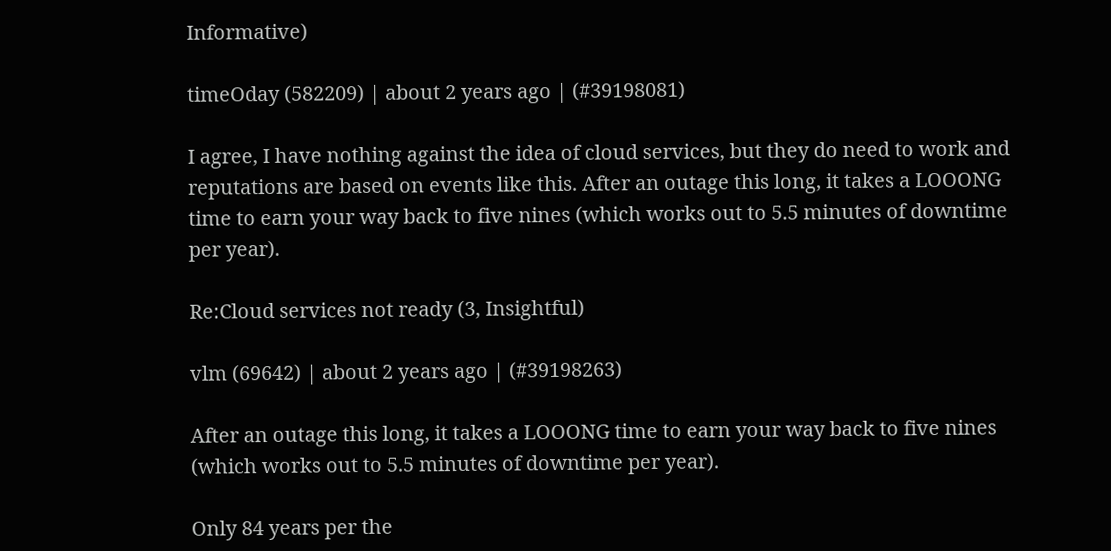Informative)

timeOday (582209) | about 2 years ago | (#39198081)

I agree, I have nothing against the idea of cloud services, but they do need to work and reputations are based on events like this. After an outage this long, it takes a LOOONG time to earn your way back to five nines (which works out to 5.5 minutes of downtime per year).

Re:Cloud services not ready (3, Insightful)

vlm (69642) | about 2 years ago | (#39198263)

After an outage this long, it takes a LOOONG time to earn your way back to five nines (which works out to 5.5 minutes of downtime per year).

Only 84 years per the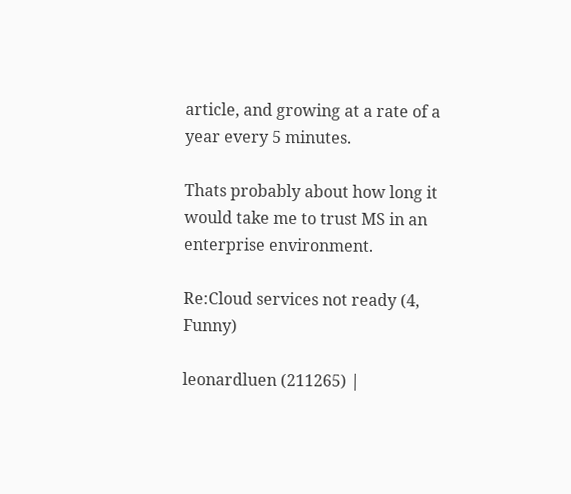article, and growing at a rate of a year every 5 minutes.

Thats probably about how long it would take me to trust MS in an enterprise environment.

Re:Cloud services not ready (4, Funny)

leonardluen (211265) |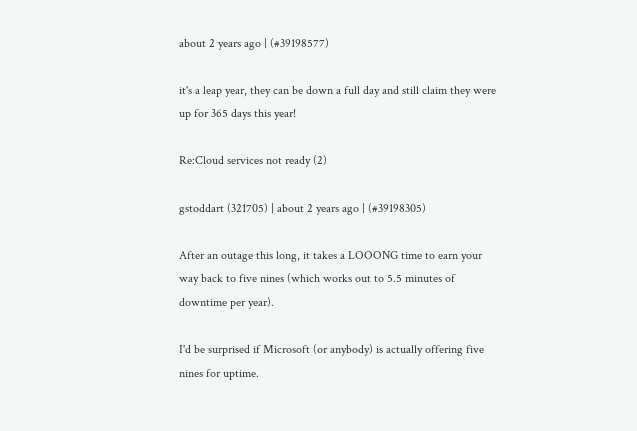about 2 years ago | (#39198577)

it's a leap year, they can be down a full day and still claim they were up for 365 days this year!

Re:Cloud services not ready (2)

gstoddart (321705) | about 2 years ago | (#39198305)

After an outage this long, it takes a LOOONG time to earn your way back to five nines (which works out to 5.5 minutes of downtime per year).

I'd be surprised if Microsoft (or anybody) is actually offering five nines for uptime.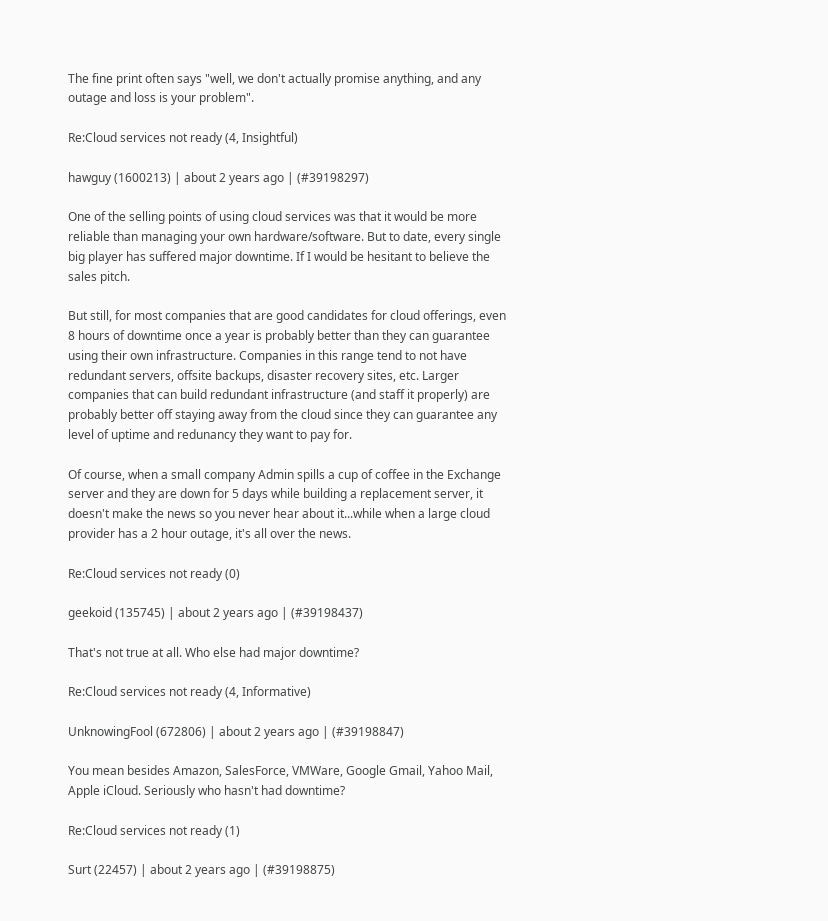The fine print often says "well, we don't actually promise anything, and any outage and loss is your problem".

Re:Cloud services not ready (4, Insightful)

hawguy (1600213) | about 2 years ago | (#39198297)

One of the selling points of using cloud services was that it would be more reliable than managing your own hardware/software. But to date, every single big player has suffered major downtime. If I would be hesitant to believe the sales pitch.

But still, for most companies that are good candidates for cloud offerings, even 8 hours of downtime once a year is probably better than they can guarantee using their own infrastructure. Companies in this range tend to not have redundant servers, offsite backups, disaster recovery sites, etc. Larger companies that can build redundant infrastructure (and staff it properly) are probably better off staying away from the cloud since they can guarantee any level of uptime and redunancy they want to pay for.

Of course, when a small company Admin spills a cup of coffee in the Exchange server and they are down for 5 days while building a replacement server, it doesn't make the news so you never hear about it...while when a large cloud provider has a 2 hour outage, it's all over the news.

Re:Cloud services not ready (0)

geekoid (135745) | about 2 years ago | (#39198437)

That's not true at all. Who else had major downtime?

Re:Cloud services not ready (4, Informative)

UnknowingFool (672806) | about 2 years ago | (#39198847)

You mean besides Amazon, SalesForce, VMWare, Google Gmail, Yahoo Mail, Apple iCloud. Seriously who hasn't had downtime?

Re:Cloud services not ready (1)

Surt (22457) | about 2 years ago | (#39198875)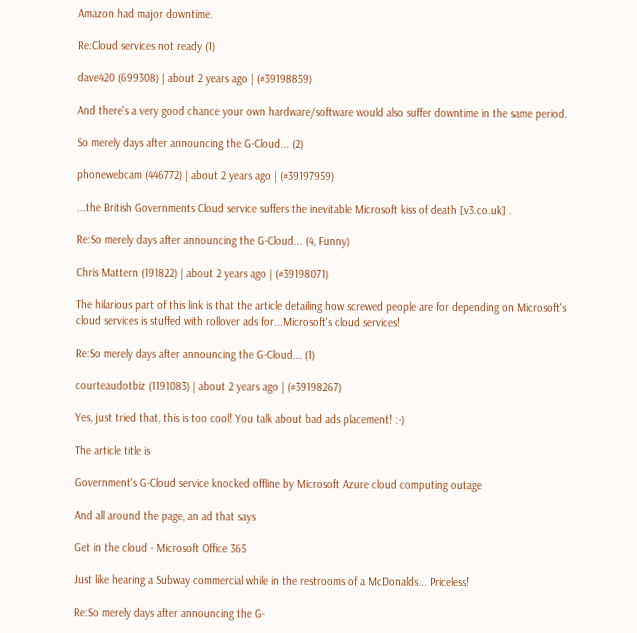Amazon had major downtime.

Re:Cloud services not ready (1)

dave420 (699308) | about 2 years ago | (#39198859)

And there's a very good chance your own hardware/software would also suffer downtime in the same period.

So merely days after announcing the G-Cloud... (2)

phonewebcam (446772) | about 2 years ago | (#39197959)

...the British Governments Cloud service suffers the inevitable Microsoft kiss of death [v3.co.uk] .

Re:So merely days after announcing the G-Cloud... (4, Funny)

Chris Mattern (191822) | about 2 years ago | (#39198071)

The hilarious part of this link is that the article detailing how screwed people are for depending on Microsoft's cloud services is stuffed with rollover ads for...Microsoft's cloud services!

Re:So merely days after announcing the G-Cloud... (1)

courteaudotbiz (1191083) | about 2 years ago | (#39198267)

Yes, just tried that, this is too cool! You talk about bad ads placement! :-)

The article title is

Government's G-Cloud service knocked offline by Microsoft Azure cloud computing outage

And all around the page, an ad that says

Get in the cloud - Microsoft Office 365

Just like hearing a Subway commercial while in the restrooms of a McDonalds... Priceless!

Re:So merely days after announcing the G-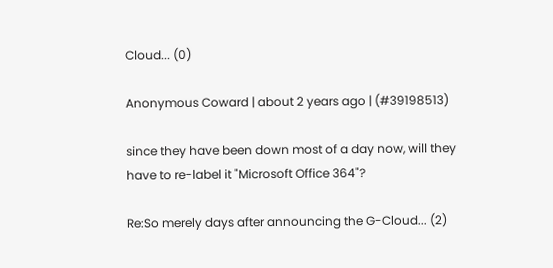Cloud... (0)

Anonymous Coward | about 2 years ago | (#39198513)

since they have been down most of a day now, will they have to re-label it "Microsoft Office 364"?

Re:So merely days after announcing the G-Cloud... (2)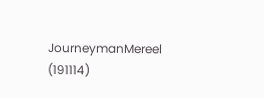JourneymanMereel (191114)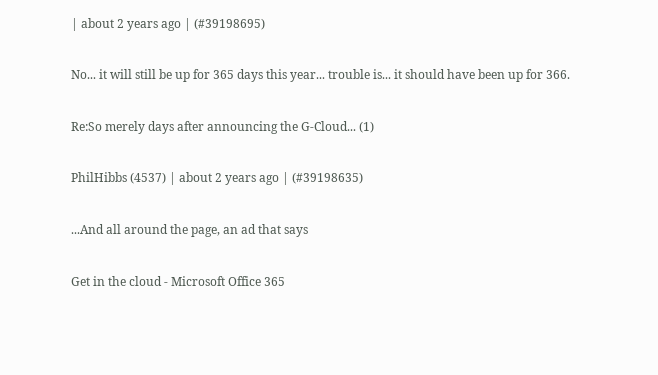| about 2 years ago | (#39198695)

No... it will still be up for 365 days this year... trouble is... it should have been up for 366.

Re:So merely days after announcing the G-Cloud... (1)

PhilHibbs (4537) | about 2 years ago | (#39198635)

...And all around the page, an ad that says

Get in the cloud - Microsoft Office 365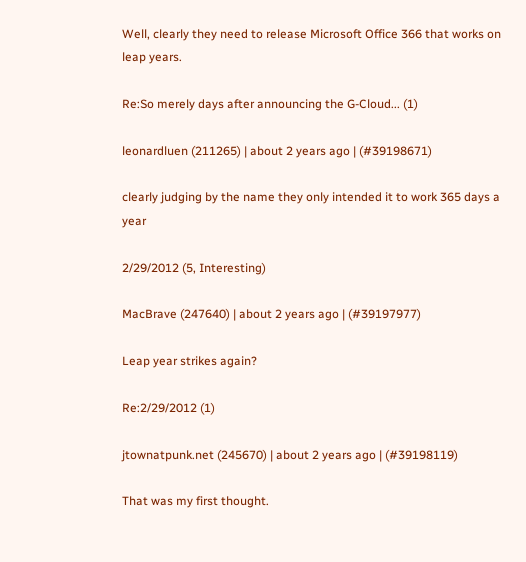Well, clearly they need to release Microsoft Office 366 that works on leap years.

Re:So merely days after announcing the G-Cloud... (1)

leonardluen (211265) | about 2 years ago | (#39198671)

clearly judging by the name they only intended it to work 365 days a year

2/29/2012 (5, Interesting)

MacBrave (247640) | about 2 years ago | (#39197977)

Leap year strikes again?

Re:2/29/2012 (1)

jtownatpunk.net (245670) | about 2 years ago | (#39198119)

That was my first thought.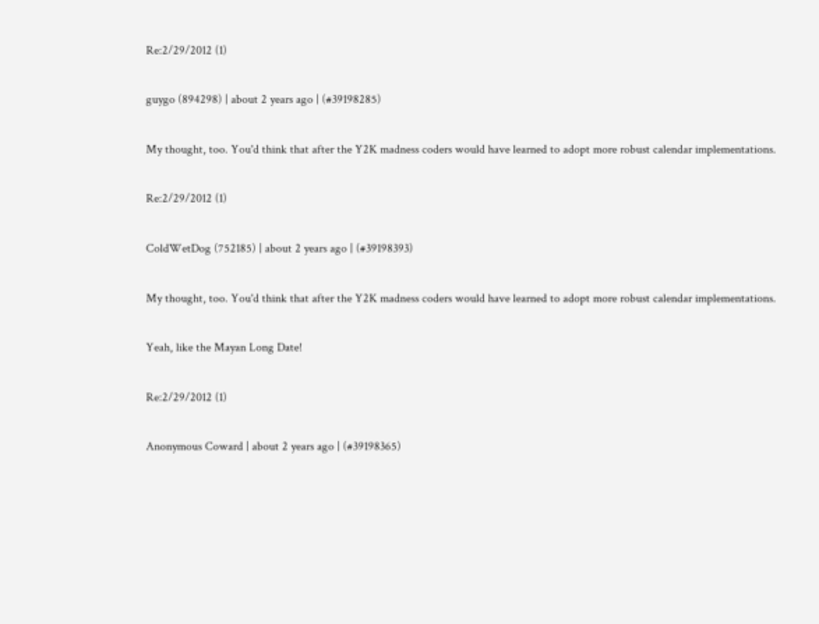Re:2/29/2012 (1)

guygo (894298) | about 2 years ago | (#39198285)

My thought, too. You'd think that after the Y2K madness coders would have learned to adopt more robust calendar implementations.

Re:2/29/2012 (1)

ColdWetDog (752185) | about 2 years ago | (#39198393)

My thought, too. You'd think that after the Y2K madness coders would have learned to adopt more robust calendar implementations.

Yeah, like the Mayan Long Date!

Re:2/29/2012 (1)

Anonymous Coward | about 2 years ago | (#39198365)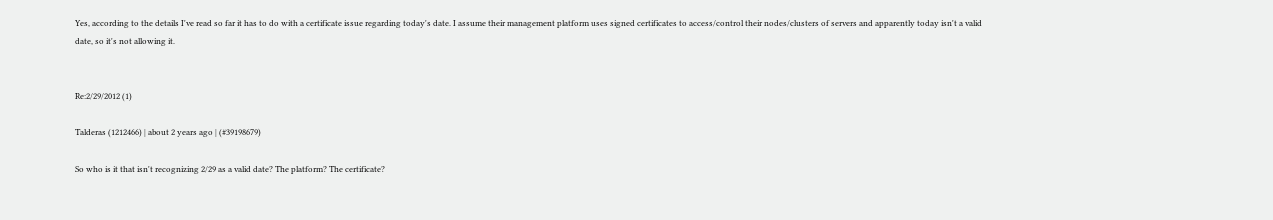Yes, according to the details I've read so far it has to do with a certificate issue regarding today's date. I assume their management platform uses signed certificates to access/control their nodes/clusters of servers and apparently today isn't a valid date, so it's not allowing it.


Re:2/29/2012 (1)

Talderas (1212466) | about 2 years ago | (#39198679)

So who is it that isn't recognizing 2/29 as a valid date? The platform? The certificate?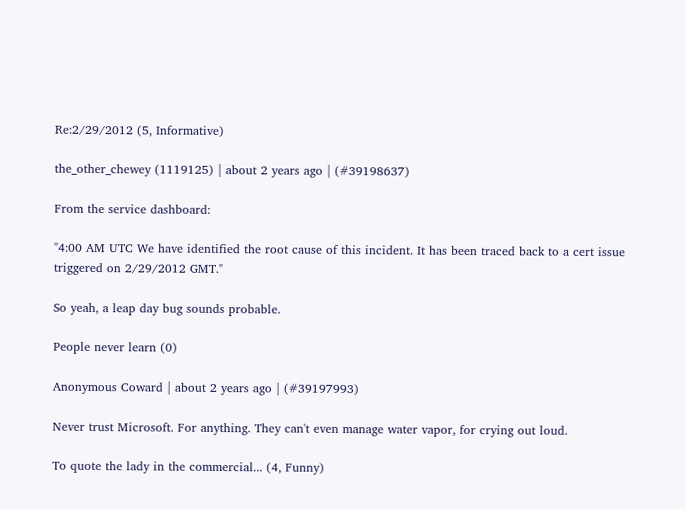Re:2/29/2012 (5, Informative)

the_other_chewey (1119125) | about 2 years ago | (#39198637)

From the service dashboard:

"4:00 AM UTC We have identified the root cause of this incident. It has been traced back to a cert issue triggered on 2/29/2012 GMT."

So yeah, a leap day bug sounds probable.

People never learn (0)

Anonymous Coward | about 2 years ago | (#39197993)

Never trust Microsoft. For anything. They can't even manage water vapor, for crying out loud.

To quote the lady in the commercial... (4, Funny)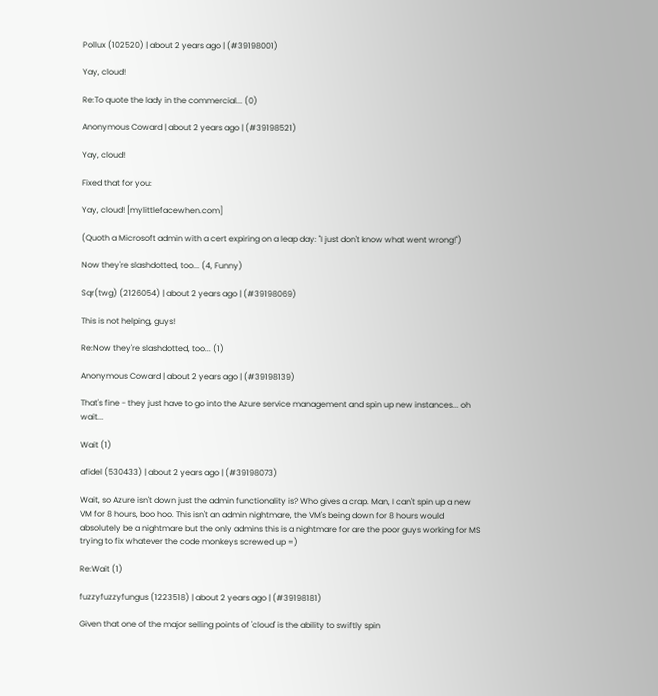Pollux (102520) | about 2 years ago | (#39198001)

Yay, cloud!

Re:To quote the lady in the commercial... (0)

Anonymous Coward | about 2 years ago | (#39198521)

Yay, cloud!

Fixed that for you:

Yay, cloud! [mylittlefacewhen.com]

(Quoth a Microsoft admin with a cert expiring on a leap day: "I just don't know what went wrong!")

Now they're slashdotted, too... (4, Funny)

Sqr(twg) (2126054) | about 2 years ago | (#39198069)

This is not helping, guys!

Re:Now they're slashdotted, too... (1)

Anonymous Coward | about 2 years ago | (#39198139)

That's fine - they just have to go into the Azure service management and spin up new instances... oh wait...

Wait (1)

afidel (530433) | about 2 years ago | (#39198073)

Wait, so Azure isn't down just the admin functionality is? Who gives a crap. Man, I can't spin up a new VM for 8 hours, boo hoo. This isn't an admin nightmare, the VM's being down for 8 hours would absolutely be a nightmare but the only admins this is a nightmare for are the poor guys working for MS trying to fix whatever the code monkeys screwed up =)

Re:Wait (1)

fuzzyfuzzyfungus (1223518) | about 2 years ago | (#39198181)

Given that one of the major selling points of 'cloud' is the ability to swiftly spin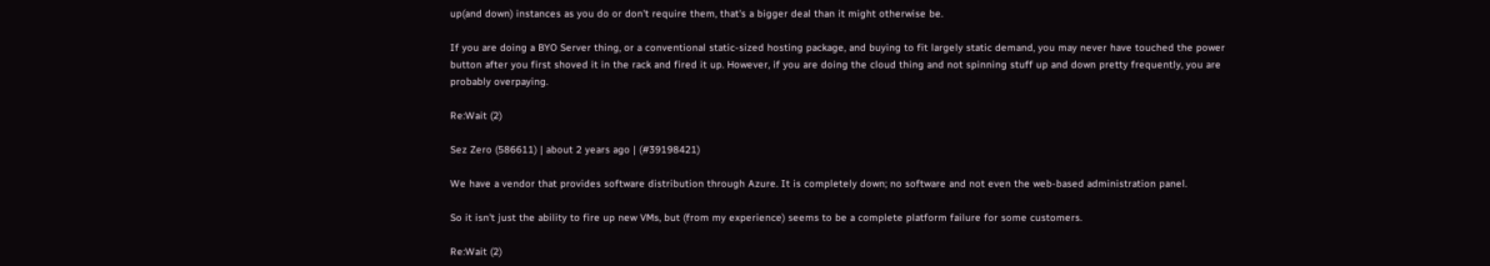up(and down) instances as you do or don't require them, that's a bigger deal than it might otherwise be.

If you are doing a BYO Server thing, or a conventional static-sized hosting package, and buying to fit largely static demand, you may never have touched the power button after you first shoved it in the rack and fired it up. However, if you are doing the cloud thing and not spinning stuff up and down pretty frequently, you are probably overpaying.

Re:Wait (2)

Sez Zero (586611) | about 2 years ago | (#39198421)

We have a vendor that provides software distribution through Azure. It is completely down; no software and not even the web-based administration panel.

So it isn't just the ability to fire up new VMs, but (from my experience) seems to be a complete platform failure for some customers.

Re:Wait (2)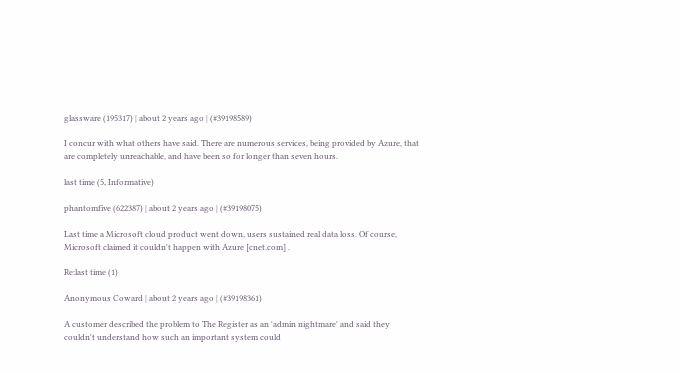glassware (195317) | about 2 years ago | (#39198589)

I concur with what others have said. There are numerous services, being provided by Azure, that are completely unreachable, and have been so for longer than seven hours.

last time (5, Informative)

phantomfive (622387) | about 2 years ago | (#39198075)

Last time a Microsoft cloud product went down, users sustained real data loss. Of course, Microsoft claimed it couldn't happen with Azure [cnet.com] .

Re:last time (1)

Anonymous Coward | about 2 years ago | (#39198361)

A customer described the problem to The Register as an 'admin nightmare' and said they couldn't understand how such an important system could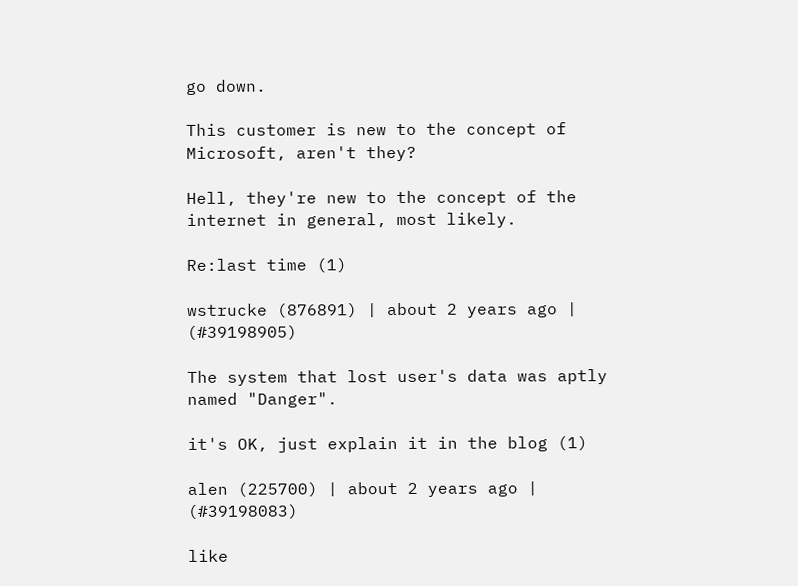go down.

This customer is new to the concept of Microsoft, aren't they?

Hell, they're new to the concept of the internet in general, most likely.

Re:last time (1)

wstrucke (876891) | about 2 years ago | (#39198905)

The system that lost user's data was aptly named "Danger".

it's OK, just explain it in the blog (1)

alen (225700) | about 2 years ago | (#39198083)

like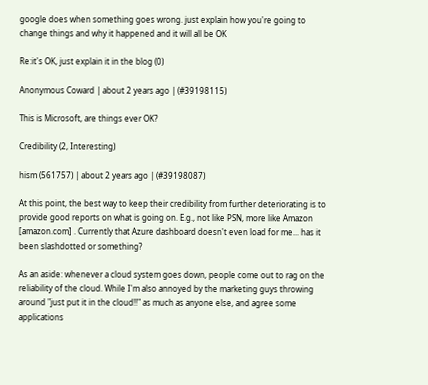google does when something goes wrong. just explain how you're going to change things and why it happened and it will all be OK

Re:it's OK, just explain it in the blog (0)

Anonymous Coward | about 2 years ago | (#39198115)

This is Microsoft, are things ever OK?

Credibility (2, Interesting)

hism (561757) | about 2 years ago | (#39198087)

At this point, the best way to keep their credibility from further deteriorating is to provide good reports on what is going on. E.g., not like PSN, more like Amazon [amazon.com] . Currently that Azure dashboard doesn't even load for me... has it been slashdotted or something?

As an aside: whenever a cloud system goes down, people come out to rag on the reliability of the cloud. While I'm also annoyed by the marketing guys throwing around "just put it in the cloud!!" as much as anyone else, and agree some applications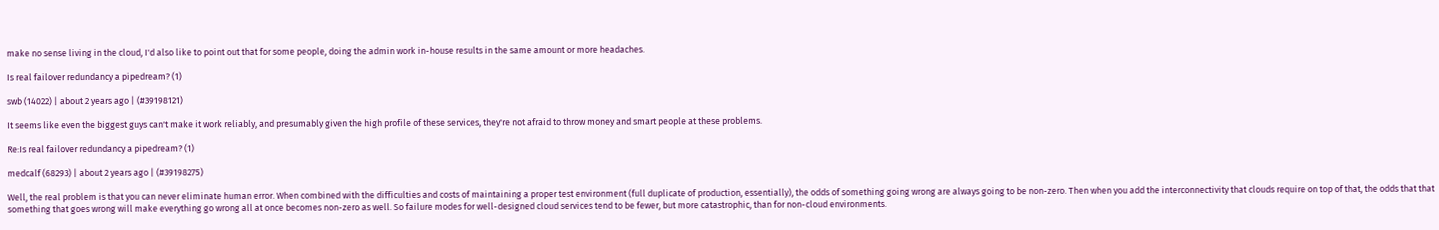make no sense living in the cloud, I'd also like to point out that for some people, doing the admin work in-house results in the same amount or more headaches.

Is real failover redundancy a pipedream? (1)

swb (14022) | about 2 years ago | (#39198121)

It seems like even the biggest guys can't make it work reliably, and presumably given the high profile of these services, they're not afraid to throw money and smart people at these problems.

Re:Is real failover redundancy a pipedream? (1)

medcalf (68293) | about 2 years ago | (#39198275)

Well, the real problem is that you can never eliminate human error. When combined with the difficulties and costs of maintaining a proper test environment (full duplicate of production, essentially), the odds of something going wrong are always going to be non-zero. Then when you add the interconnectivity that clouds require on top of that, the odds that that something that goes wrong will make everything go wrong all at once becomes non-zero as well. So failure modes for well-designed cloud services tend to be fewer, but more catastrophic, than for non-cloud environments.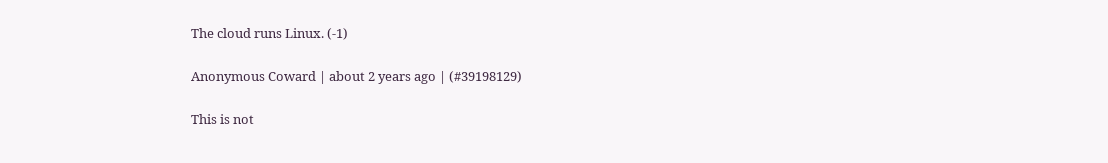The cloud runs Linux. (-1)

Anonymous Coward | about 2 years ago | (#39198129)

This is not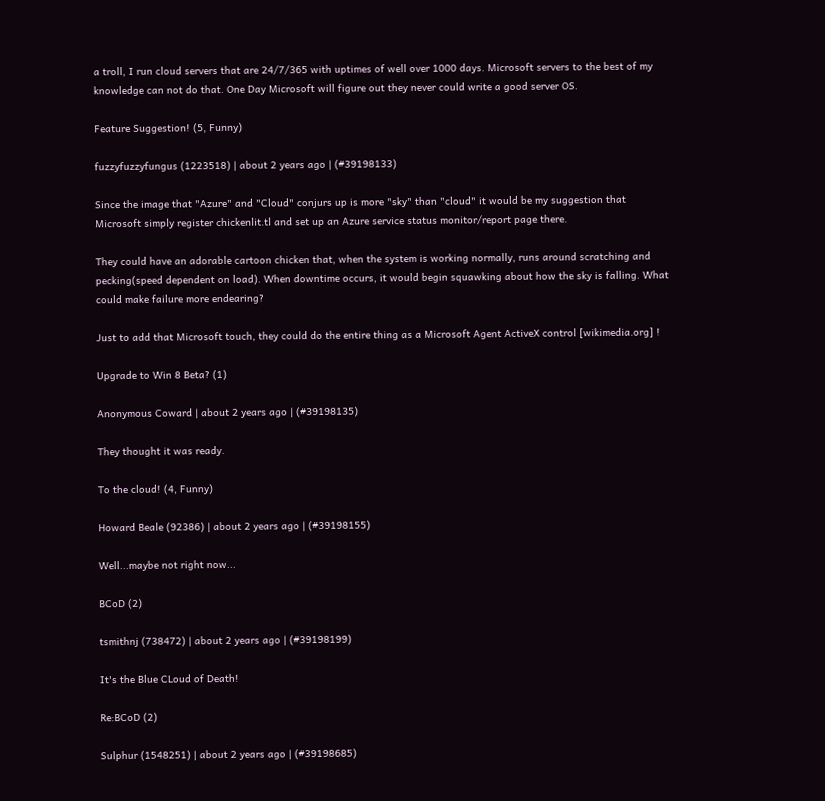a troll, I run cloud servers that are 24/7/365 with uptimes of well over 1000 days. Microsoft servers to the best of my knowledge can not do that. One Day Microsoft will figure out they never could write a good server OS.

Feature Suggestion! (5, Funny)

fuzzyfuzzyfungus (1223518) | about 2 years ago | (#39198133)

Since the image that "Azure" and "Cloud" conjurs up is more "sky" than "cloud" it would be my suggestion that Microsoft simply register chickenlit.tl and set up an Azure service status monitor/report page there.

They could have an adorable cartoon chicken that, when the system is working normally, runs around scratching and pecking(speed dependent on load). When downtime occurs, it would begin squawking about how the sky is falling. What could make failure more endearing?

Just to add that Microsoft touch, they could do the entire thing as a Microsoft Agent ActiveX control [wikimedia.org] !

Upgrade to Win 8 Beta? (1)

Anonymous Coward | about 2 years ago | (#39198135)

They thought it was ready.

To the cloud! (4, Funny)

Howard Beale (92386) | about 2 years ago | (#39198155)

Well...maybe not right now...

BCoD (2)

tsmithnj (738472) | about 2 years ago | (#39198199)

It's the Blue CLoud of Death!

Re:BCoD (2)

Sulphur (1548251) | about 2 years ago | (#39198685)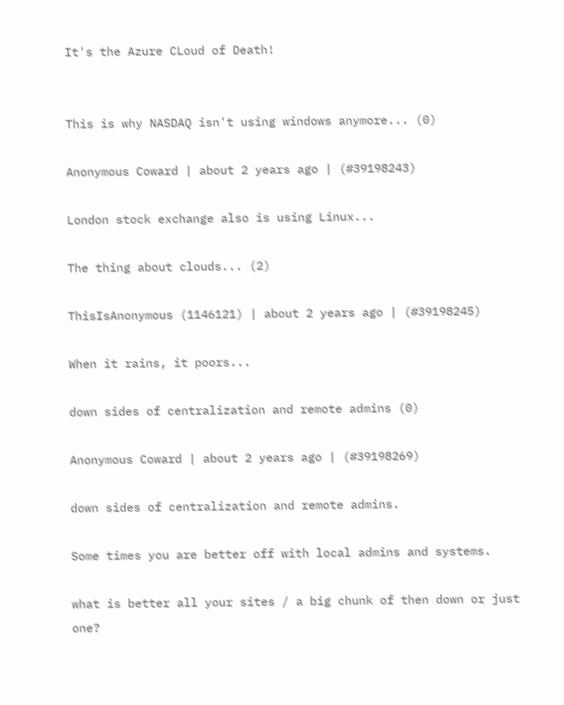It's the Azure CLoud of Death!


This is why NASDAQ isn't using windows anymore... (0)

Anonymous Coward | about 2 years ago | (#39198243)

London stock exchange also is using Linux...

The thing about clouds... (2)

ThisIsAnonymous (1146121) | about 2 years ago | (#39198245)

When it rains, it poors...

down sides of centralization and remote admins (0)

Anonymous Coward | about 2 years ago | (#39198269)

down sides of centralization and remote admins.

Some times you are better off with local admins and systems.

what is better all your sites / a big chunk of then down or just one?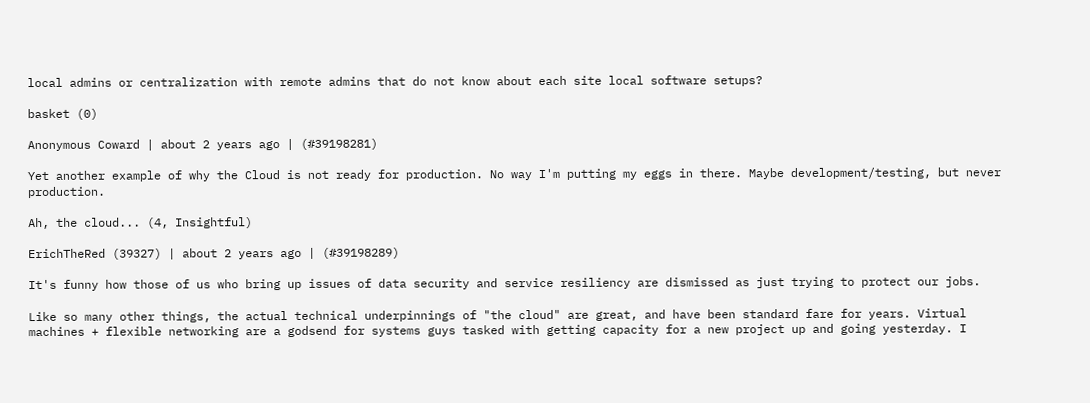local admins or centralization with remote admins that do not know about each site local software setups?

basket (0)

Anonymous Coward | about 2 years ago | (#39198281)

Yet another example of why the Cloud is not ready for production. No way I'm putting my eggs in there. Maybe development/testing, but never production.

Ah, the cloud... (4, Insightful)

ErichTheRed (39327) | about 2 years ago | (#39198289)

It's funny how those of us who bring up issues of data security and service resiliency are dismissed as just trying to protect our jobs.

Like so many other things, the actual technical underpinnings of "the cloud" are great, and have been standard fare for years. Virtual machines + flexible networking are a godsend for systems guys tasked with getting capacity for a new project up and going yesterday. I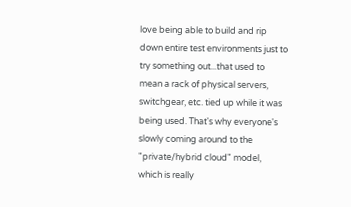love being able to build and rip down entire test environments just to try something out...that used to mean a rack of physical servers, switchgear, etc. tied up while it was being used. That's why everyone's slowly coming around to the "private/hybrid cloud" model, which is really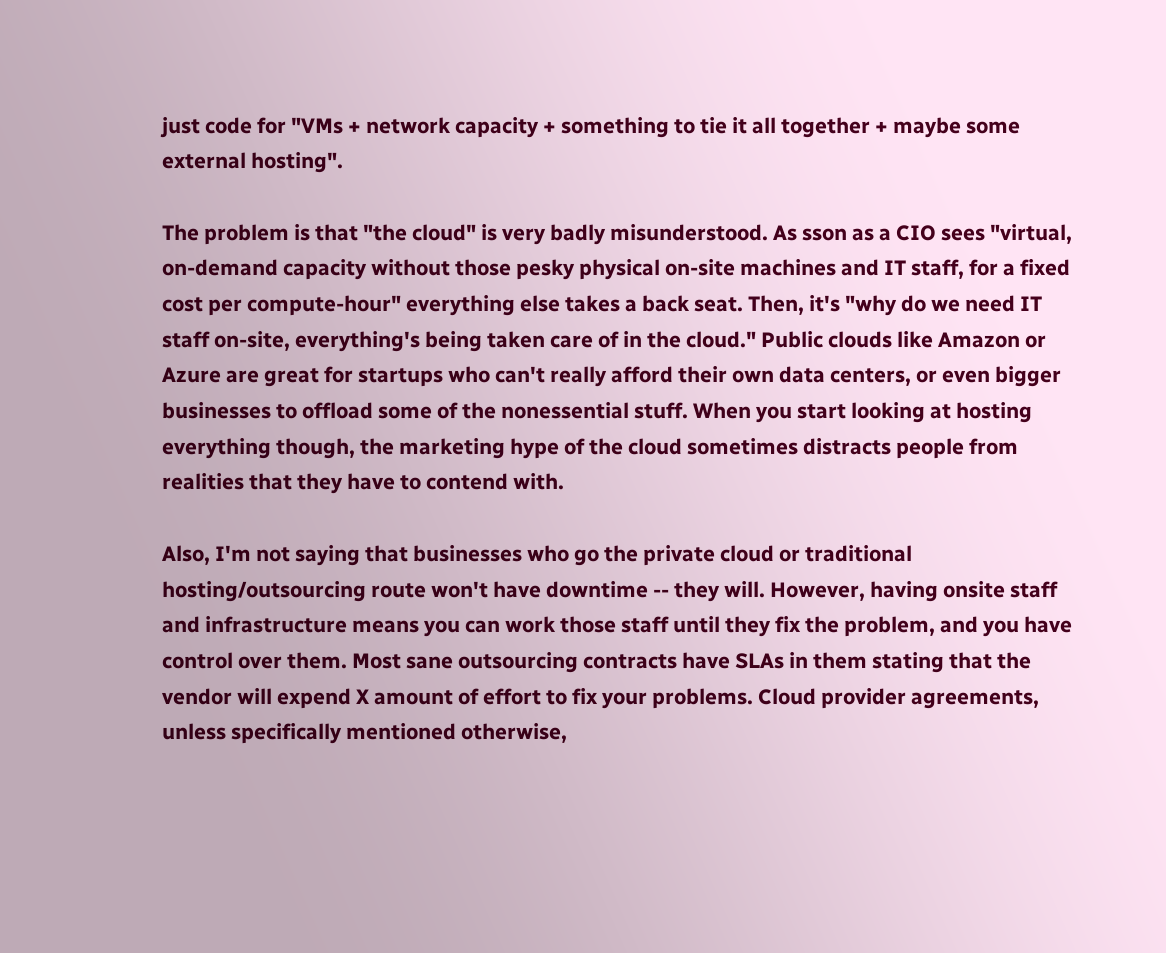just code for "VMs + network capacity + something to tie it all together + maybe some external hosting".

The problem is that "the cloud" is very badly misunderstood. As sson as a CIO sees "virtual, on-demand capacity without those pesky physical on-site machines and IT staff, for a fixed cost per compute-hour" everything else takes a back seat. Then, it's "why do we need IT staff on-site, everything's being taken care of in the cloud." Public clouds like Amazon or Azure are great for startups who can't really afford their own data centers, or even bigger businesses to offload some of the nonessential stuff. When you start looking at hosting everything though, the marketing hype of the cloud sometimes distracts people from realities that they have to contend with.

Also, I'm not saying that businesses who go the private cloud or traditional hosting/outsourcing route won't have downtime -- they will. However, having onsite staff and infrastructure means you can work those staff until they fix the problem, and you have control over them. Most sane outsourcing contracts have SLAs in them stating that the vendor will expend X amount of effort to fix your problems. Cloud provider agreements, unless specifically mentioned otherwise,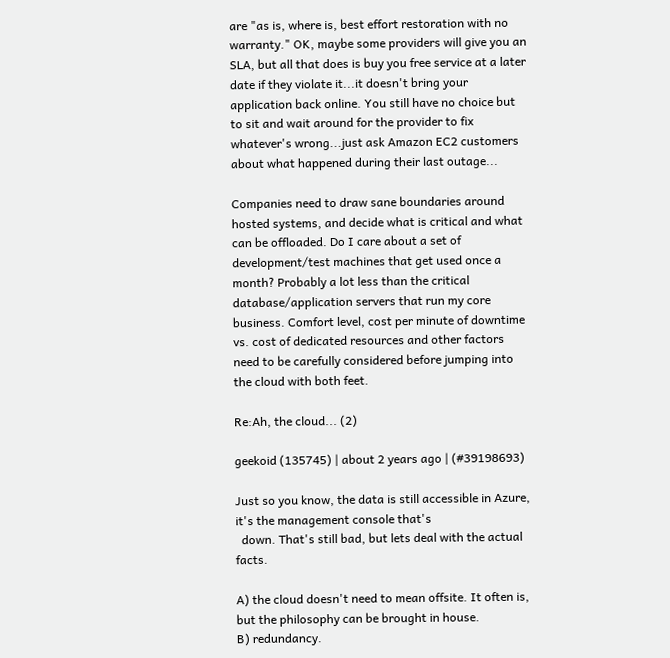are "as is, where is, best effort restoration with no warranty." OK, maybe some providers will give you an SLA, but all that does is buy you free service at a later date if they violate it...it doesn't bring your application back online. You still have no choice but to sit and wait around for the provider to fix whatever's wrong...just ask Amazon EC2 customers about what happened during their last outage...

Companies need to draw sane boundaries around hosted systems, and decide what is critical and what can be offloaded. Do I care about a set of development/test machines that get used once a month? Probably a lot less than the critical database/application servers that run my core business. Comfort level, cost per minute of downtime vs. cost of dedicated resources and other factors need to be carefully considered before jumping into the cloud with both feet.

Re:Ah, the cloud... (2)

geekoid (135745) | about 2 years ago | (#39198693)

Just so you know, the data is still accessible in Azure, it's the management console that's
  down. That's still bad, but lets deal with the actual facts.

A) the cloud doesn't need to mean offsite. It often is, but the philosophy can be brought in house.
B) redundancy.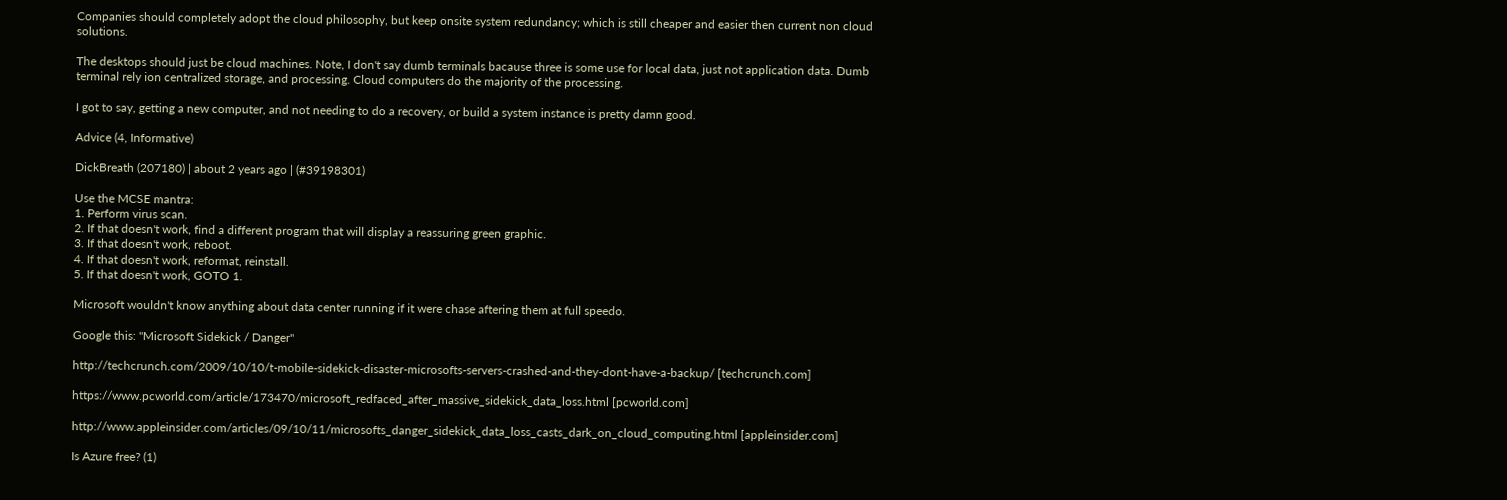Companies should completely adopt the cloud philosophy, but keep onsite system redundancy; which is still cheaper and easier then current non cloud solutions.

The desktops should just be cloud machines. Note, I don't say dumb terminals bacause three is some use for local data, just not application data. Dumb terminal rely ion centralized storage, and processing. Cloud computers do the majority of the processing.

I got to say, getting a new computer, and not needing to do a recovery, or build a system instance is pretty damn good.

Advice (4, Informative)

DickBreath (207180) | about 2 years ago | (#39198301)

Use the MCSE mantra:
1. Perform virus scan.
2. If that doesn't work, find a different program that will display a reassuring green graphic.
3. If that doesn't work, reboot.
4. If that doesn't work, reformat, reinstall.
5. If that doesn't work, GOTO 1.

Microsoft wouldn't know anything about data center running if it were chase aftering them at full speedo.

Google this: "Microsoft Sidekick / Danger"

http://techcrunch.com/2009/10/10/t-mobile-sidekick-disaster-microsofts-servers-crashed-and-they-dont-have-a-backup/ [techcrunch.com]

https://www.pcworld.com/article/173470/microsoft_redfaced_after_massive_sidekick_data_loss.html [pcworld.com]

http://www.appleinsider.com/articles/09/10/11/microsofts_danger_sidekick_data_loss_casts_dark_on_cloud_computing.html [appleinsider.com]

Is Azure free? (1)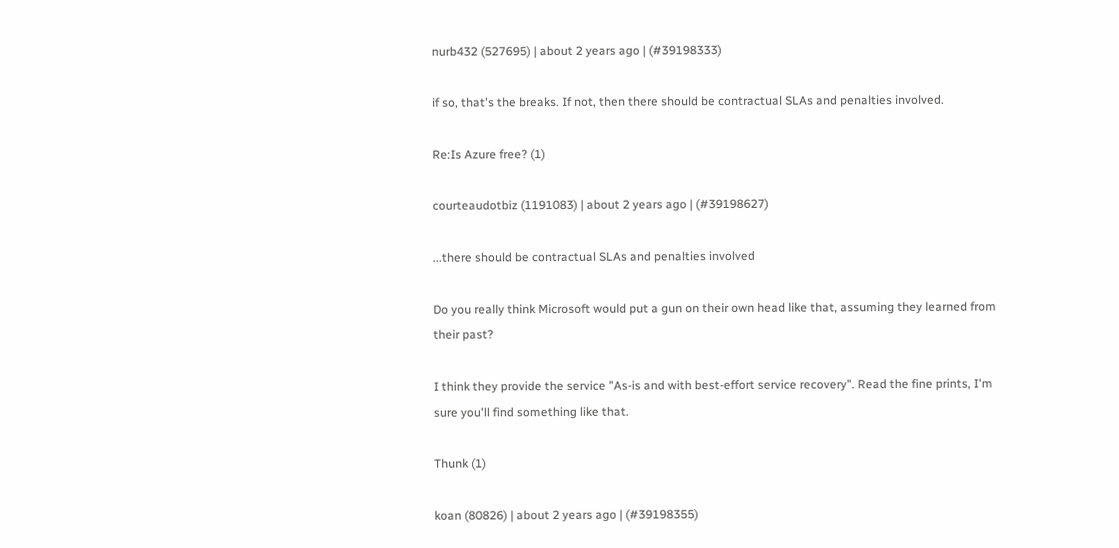nurb432 (527695) | about 2 years ago | (#39198333)

if so, that's the breaks. If not, then there should be contractual SLAs and penalties involved.

Re:Is Azure free? (1)

courteaudotbiz (1191083) | about 2 years ago | (#39198627)

...there should be contractual SLAs and penalties involved

Do you really think Microsoft would put a gun on their own head like that, assuming they learned from their past?

I think they provide the service "As-is and with best-effort service recovery". Read the fine prints, I'm sure you'll find something like that.

Thunk (1)

koan (80826) | about 2 years ago | (#39198355)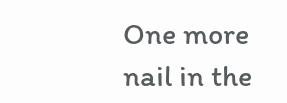One more nail in the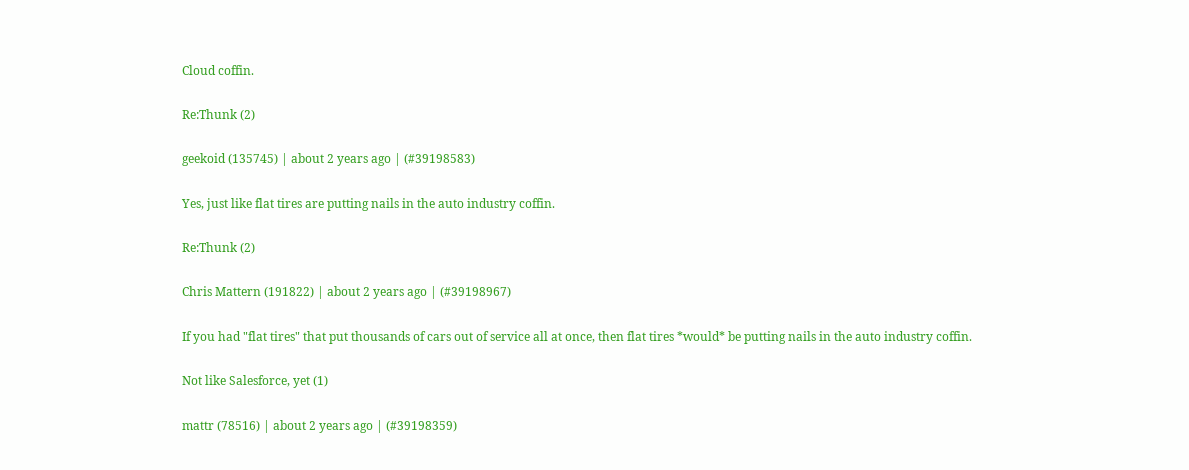Cloud coffin.

Re:Thunk (2)

geekoid (135745) | about 2 years ago | (#39198583)

Yes, just like flat tires are putting nails in the auto industry coffin.

Re:Thunk (2)

Chris Mattern (191822) | about 2 years ago | (#39198967)

If you had "flat tires" that put thousands of cars out of service all at once, then flat tires *would* be putting nails in the auto industry coffin.

Not like Salesforce, yet (1)

mattr (78516) | about 2 years ago | (#39198359)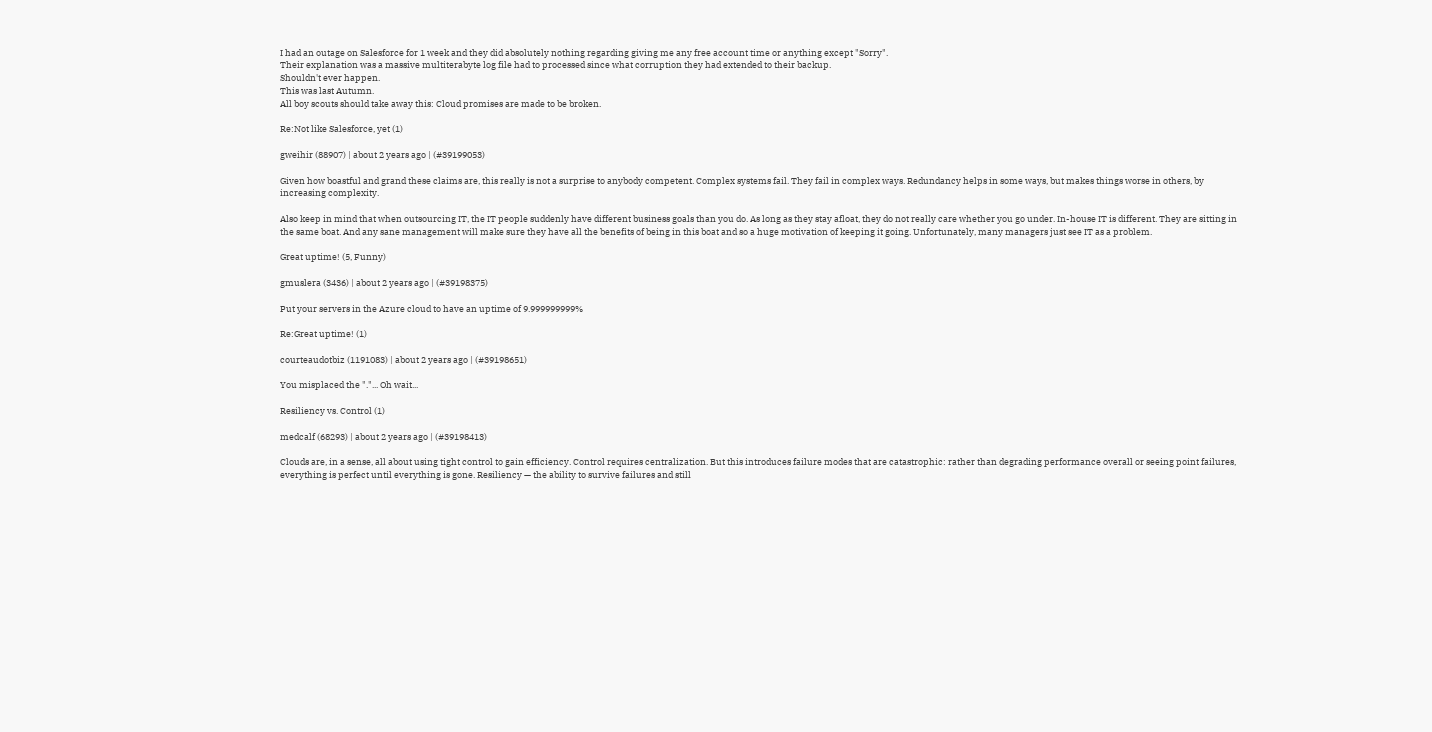I had an outage on Salesforce for 1 week and they did absolutely nothing regarding giving me any free account time or anything except "Sorry".
Their explanation was a massive multiterabyte log file had to processed since what corruption they had extended to their backup.
Shouldn't ever happen.
This was last Autumn.
All boy scouts should take away this: Cloud promises are made to be broken.

Re:Not like Salesforce, yet (1)

gweihir (88907) | about 2 years ago | (#39199053)

Given how boastful and grand these claims are, this really is not a surprise to anybody competent. Complex systems fail. They fail in complex ways. Redundancy helps in some ways, but makes things worse in others, by increasing complexity.

Also keep in mind that when outsourcing IT, the IT people suddenly have different business goals than you do. As long as they stay afloat, they do not really care whether you go under. In-house IT is different. They are sitting in the same boat. And any sane management will make sure they have all the benefits of being in this boat and so a huge motivation of keeping it going. Unfortunately, many managers just see IT as a problem.

Great uptime! (5, Funny)

gmuslera (3436) | about 2 years ago | (#39198375)

Put your servers in the Azure cloud to have an uptime of 9.999999999%

Re:Great uptime! (1)

courteaudotbiz (1191083) | about 2 years ago | (#39198651)

You misplaced the "."... Oh wait...

Resiliency vs. Control (1)

medcalf (68293) | about 2 years ago | (#39198413)

Clouds are, in a sense, all about using tight control to gain efficiency. Control requires centralization. But this introduces failure modes that are catastrophic: rather than degrading performance overall or seeing point failures, everything is perfect until everything is gone. Resiliency — the ability to survive failures and still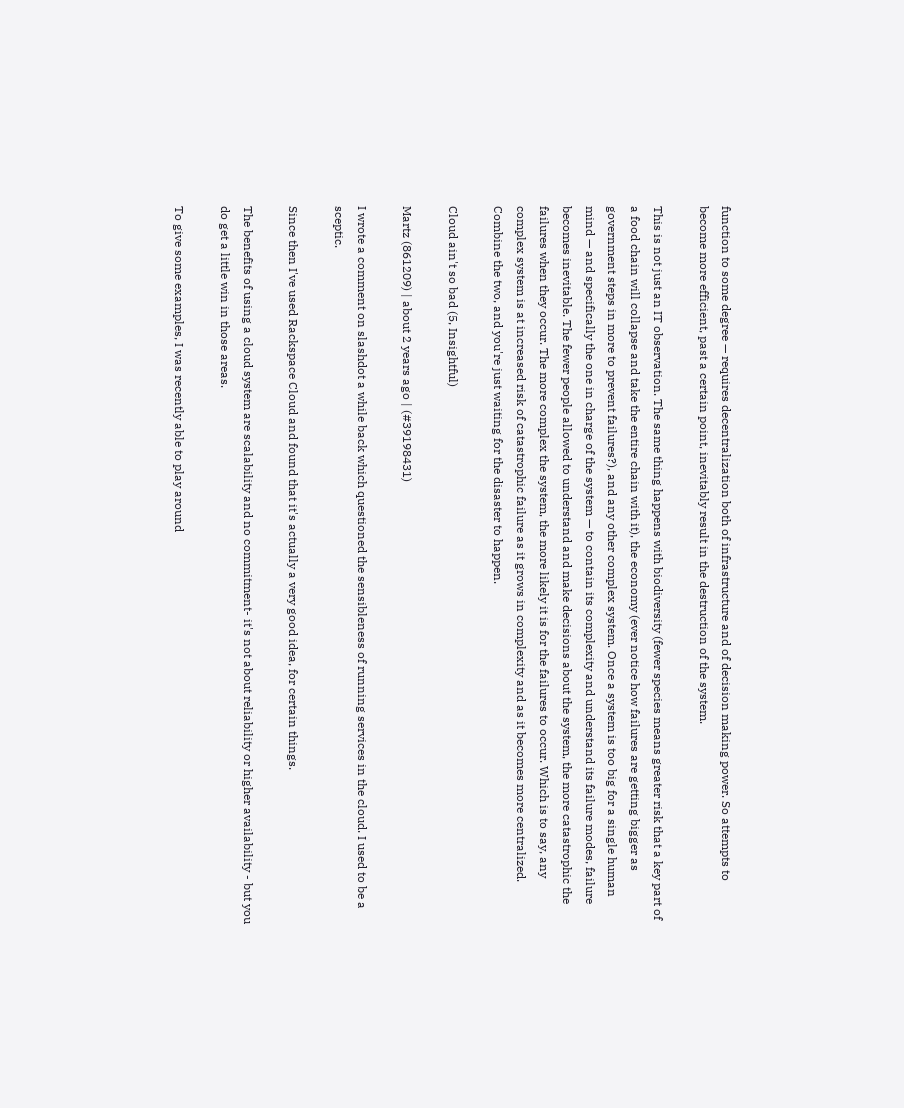function to some degree — requires decentralization both of infrastructure and of decision making power. So attempts to become more efficient, past a certain point, inevitably result in the destruction of the system.

This is not just an IT observation. The same thing happens with biodiversity (fewer species means greater risk that a key part of a food chain will collapse and take the entire chain with it), the economy (ever notice how failures are getting bigger as government steps in more to prevent failures?), and any other complex system. Once a system is too big for a single human mind — and specifically the one in charge of the system — to contain its complexity and understand its failure modes, failure becomes inevitable. The fewer people allowed to understand and make decisions about the system, the more catastrophic the failures when they occur. The more complex the system, the more likely it is for the failures to occur. Which is to say, any complex system is at increased risk of catastrophic failure as it grows in complexity and as it becomes more centralized. Combine the two, and you're just waiting for the disaster to happen.

Cloud ain't so bad (5, Insightful)

Martz (861209) | about 2 years ago | (#39198431)

I wrote a comment on slashdot a while back which questioned the sensibleness of running services in the cloud. I used to be a sceptic.

Since then I've used Rackspace Cloud and found that it's actually a very good idea, for certain things.

The benefits of using a cloud system are scalability and no commitment- it's not about reliability or higher availability - but you do get a little win in those areas.

To give some examples, I was recently able to play around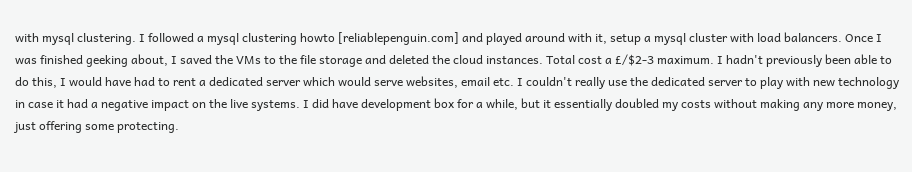with mysql clustering. I followed a mysql clustering howto [reliablepenguin.com] and played around with it, setup a mysql cluster with load balancers. Once I was finished geeking about, I saved the VMs to the file storage and deleted the cloud instances. Total cost a £/$2-3 maximum. I hadn't previously been able to do this, I would have had to rent a dedicated server which would serve websites, email etc. I couldn't really use the dedicated server to play with new technology in case it had a negative impact on the live systems. I did have development box for a while, but it essentially doubled my costs without making any more money, just offering some protecting.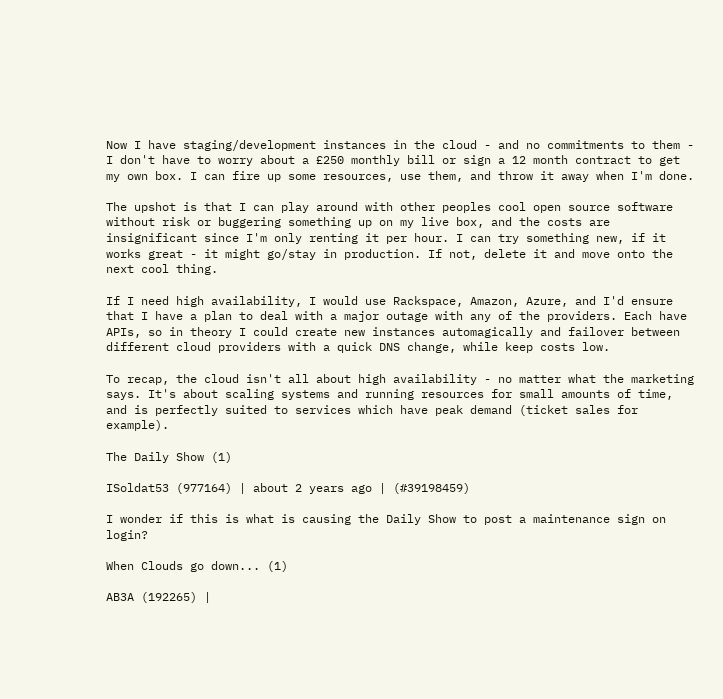Now I have staging/development instances in the cloud - and no commitments to them - I don't have to worry about a £250 monthly bill or sign a 12 month contract to get my own box. I can fire up some resources, use them, and throw it away when I'm done.

The upshot is that I can play around with other peoples cool open source software without risk or buggering something up on my live box, and the costs are insignificant since I'm only renting it per hour. I can try something new, if it works great - it might go/stay in production. If not, delete it and move onto the next cool thing.

If I need high availability, I would use Rackspace, Amazon, Azure, and I'd ensure that I have a plan to deal with a major outage with any of the providers. Each have APIs, so in theory I could create new instances automagically and failover between different cloud providers with a quick DNS change, while keep costs low.

To recap, the cloud isn't all about high availability - no matter what the marketing says. It's about scaling systems and running resources for small amounts of time, and is perfectly suited to services which have peak demand (ticket sales for example).

The Daily Show (1)

ISoldat53 (977164) | about 2 years ago | (#39198459)

I wonder if this is what is causing the Daily Show to post a maintenance sign on login?

When Clouds go down... (1)

AB3A (192265) |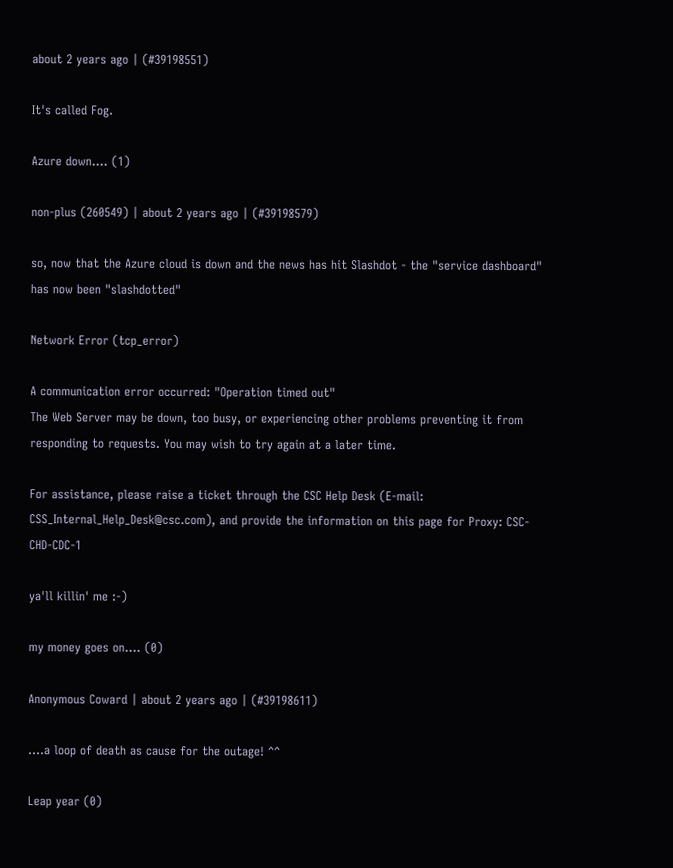about 2 years ago | (#39198551)

It's called Fog.

Azure down.... (1)

non-plus (260549) | about 2 years ago | (#39198579)

so, now that the Azure cloud is down and the news has hit Slashdot - the "service dashboard" has now been "slashdotted"

Network Error (tcp_error)

A communication error occurred: "Operation timed out"
The Web Server may be down, too busy, or experiencing other problems preventing it from responding to requests. You may wish to try again at a later time.

For assistance, please raise a ticket through the CSC Help Desk (E-mail: CSS_Internal_Help_Desk@csc.com), and provide the information on this page for Proxy: CSC-CHD-CDC-1

ya'll killin' me :-)

my money goes on.... (0)

Anonymous Coward | about 2 years ago | (#39198611)

....a loop of death as cause for the outage! ^^

Leap year (0)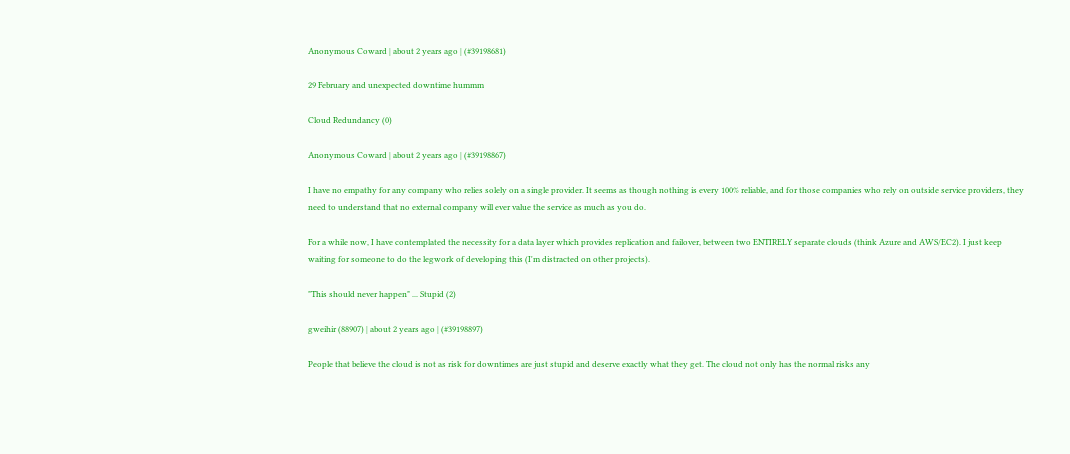Anonymous Coward | about 2 years ago | (#39198681)

29 February and unexpected downtime hummm

Cloud Redundancy (0)

Anonymous Coward | about 2 years ago | (#39198867)

I have no empathy for any company who relies solely on a single provider. It seems as though nothing is every 100% reliable, and for those companies who rely on outside service providers, they need to understand that no external company will ever value the service as much as you do.

For a while now, I have contemplated the necessity for a data layer which provides replication and failover, between two ENTIRELY separate clouds (think Azure and AWS/EC2). I just keep waiting for someone to do the legwork of developing this (I'm distracted on other projects).

"This should never happen" ... Stupid (2)

gweihir (88907) | about 2 years ago | (#39198897)

People that believe the cloud is not as risk for downtimes are just stupid and deserve exactly what they get. The cloud not only has the normal risks any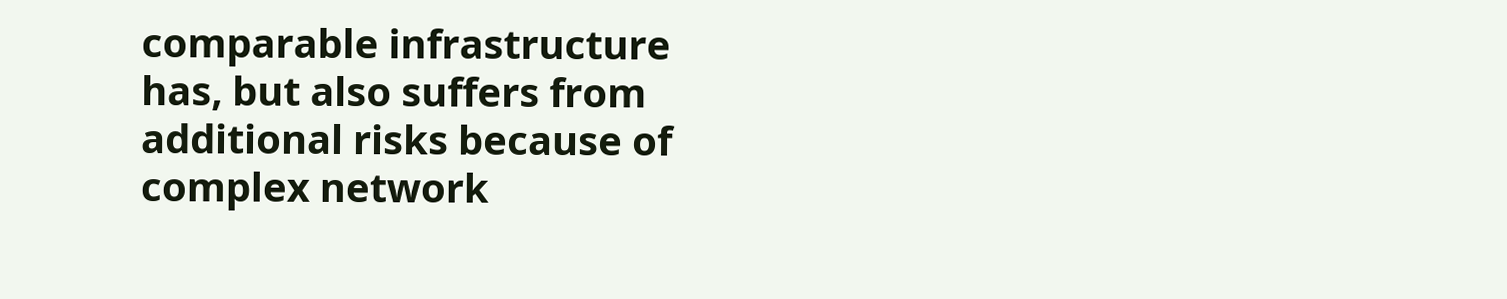comparable infrastructure has, but also suffers from additional risks because of complex network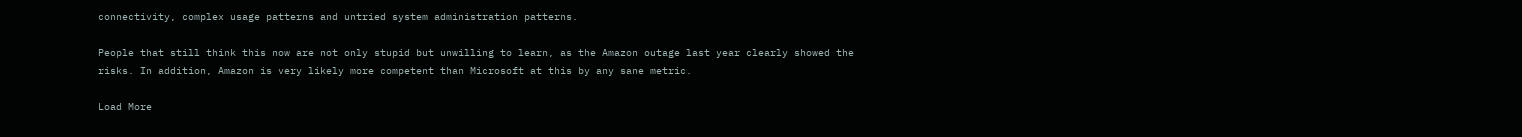connectivity, complex usage patterns and untried system administration patterns.

People that still think this now are not only stupid but unwilling to learn, as the Amazon outage last year clearly showed the risks. In addition, Amazon is very likely more competent than Microsoft at this by any sane metric.

Load More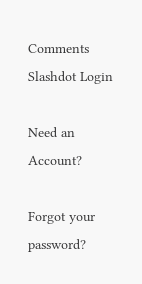Comments
Slashdot Login

Need an Account?

Forgot your password?